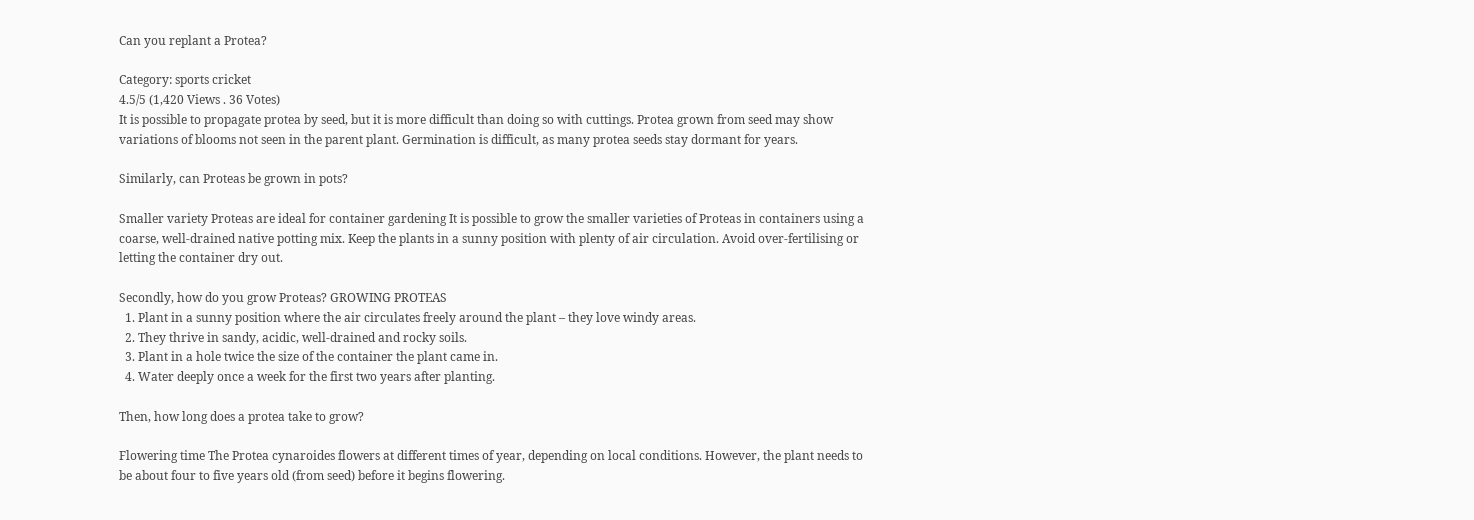Can you replant a Protea?

Category: sports cricket
4.5/5 (1,420 Views . 36 Votes)
It is possible to propagate protea by seed, but it is more difficult than doing so with cuttings. Protea grown from seed may show variations of blooms not seen in the parent plant. Germination is difficult, as many protea seeds stay dormant for years.

Similarly, can Proteas be grown in pots?

Smaller variety Proteas are ideal for container gardening It is possible to grow the smaller varieties of Proteas in containers using a coarse, well-drained native potting mix. Keep the plants in a sunny position with plenty of air circulation. Avoid over-fertilising or letting the container dry out.

Secondly, how do you grow Proteas? GROWING PROTEAS
  1. Plant in a sunny position where the air circulates freely around the plant – they love windy areas.
  2. They thrive in sandy, acidic, well-drained and rocky soils.
  3. Plant in a hole twice the size of the container the plant came in.
  4. Water deeply once a week for the first two years after planting.

Then, how long does a protea take to grow?

Flowering time The Protea cynaroides flowers at different times of year, depending on local conditions. However, the plant needs to be about four to five years old (from seed) before it begins flowering.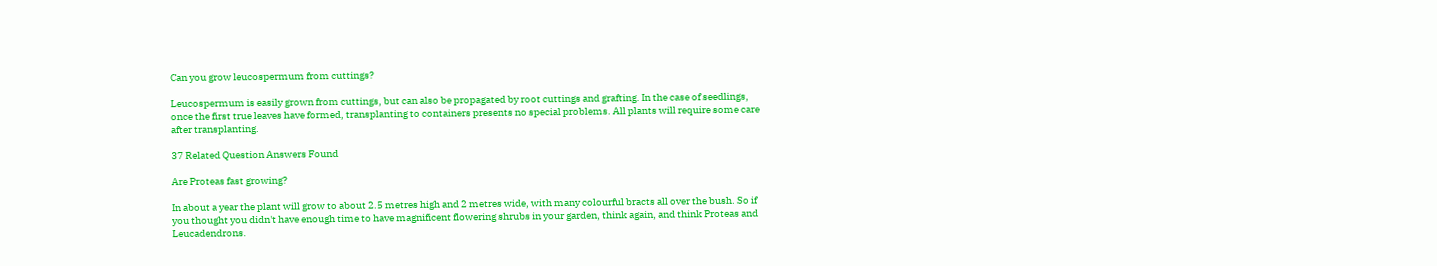Can you grow leucospermum from cuttings?

Leucospermum is easily grown from cuttings, but can also be propagated by root cuttings and grafting. In the case of seedlings, once the first true leaves have formed, transplanting to containers presents no special problems. All plants will require some care after transplanting.

37 Related Question Answers Found

Are Proteas fast growing?

In about a year the plant will grow to about 2.5 metres high and 2 metres wide, with many colourful bracts all over the bush. So if you thought you didn't have enough time to have magnificent flowering shrubs in your garden, think again, and think Proteas and Leucadendrons.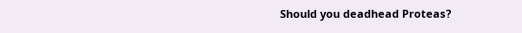Should you deadhead Proteas?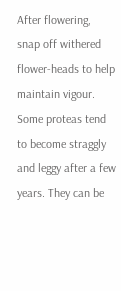After flowering, snap off withered flower-heads to help maintain vigour. Some proteas tend to become straggly and leggy after a few years. They can be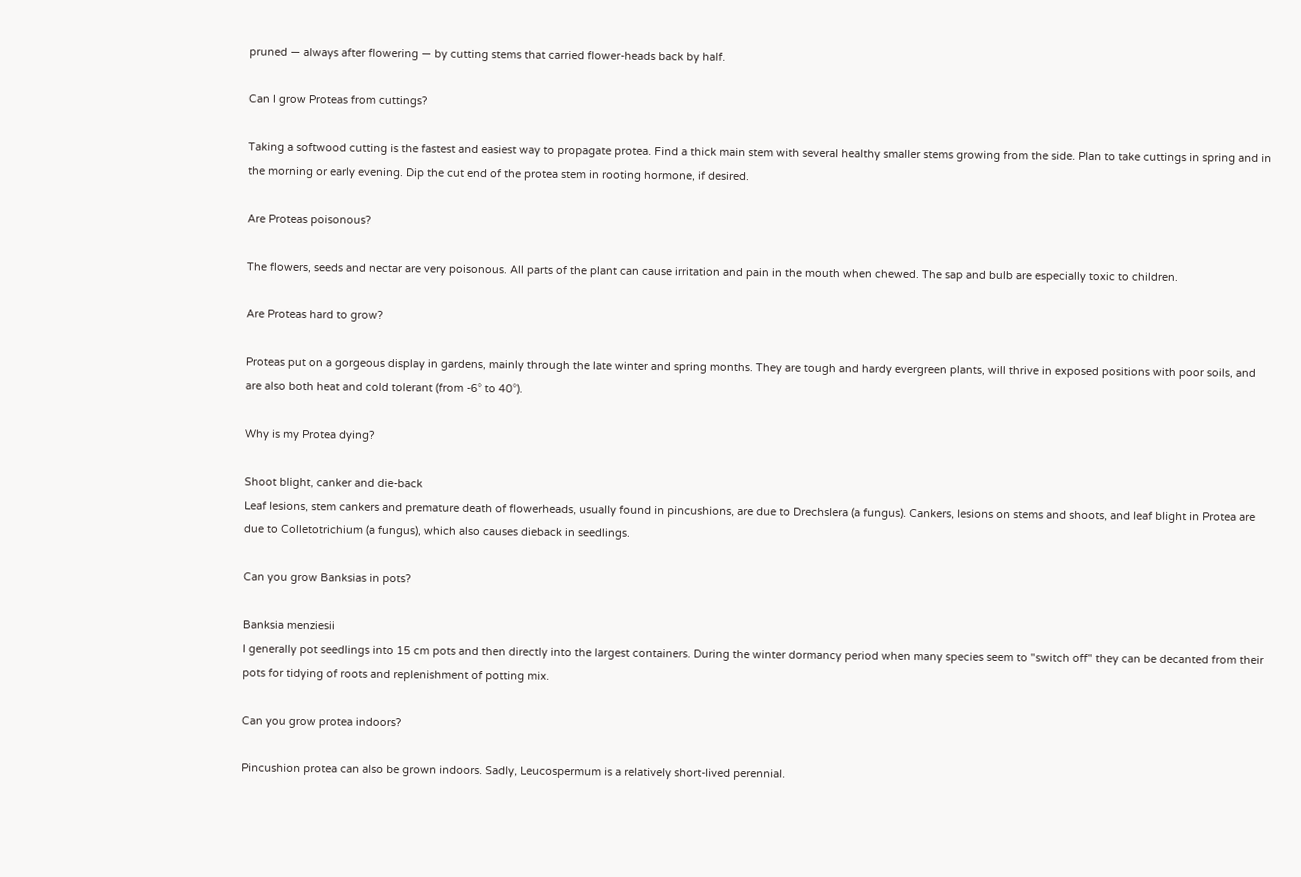pruned — always after flowering — by cutting stems that carried flower-heads back by half.

Can I grow Proteas from cuttings?

Taking a softwood cutting is the fastest and easiest way to propagate protea. Find a thick main stem with several healthy smaller stems growing from the side. Plan to take cuttings in spring and in the morning or early evening. Dip the cut end of the protea stem in rooting hormone, if desired.

Are Proteas poisonous?

The flowers, seeds and nectar are very poisonous. All parts of the plant can cause irritation and pain in the mouth when chewed. The sap and bulb are especially toxic to children.

Are Proteas hard to grow?

Proteas put on a gorgeous display in gardens, mainly through the late winter and spring months. They are tough and hardy evergreen plants, will thrive in exposed positions with poor soils, and are also both heat and cold tolerant (from -6° to 40°).

Why is my Protea dying?

Shoot blight, canker and die-back
Leaf lesions, stem cankers and premature death of flowerheads, usually found in pincushions, are due to Drechslera (a fungus). Cankers, lesions on stems and shoots, and leaf blight in Protea are due to Colletotrichium (a fungus), which also causes dieback in seedlings.

Can you grow Banksias in pots?

Banksia menziesii
I generally pot seedlings into 15 cm pots and then directly into the largest containers. During the winter dormancy period when many species seem to "switch off" they can be decanted from their pots for tidying of roots and replenishment of potting mix.

Can you grow protea indoors?

Pincushion protea can also be grown indoors. Sadly, Leucospermum is a relatively short-lived perennial.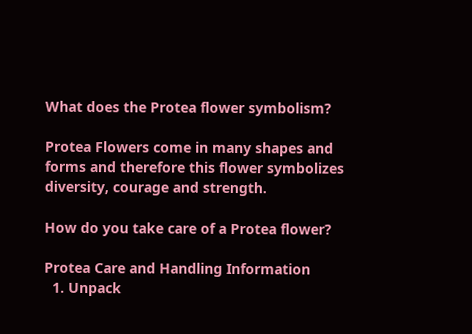What does the Protea flower symbolism?

Protea Flowers come in many shapes and forms and therefore this flower symbolizes diversity, courage and strength.

How do you take care of a Protea flower?

Protea Care and Handling Information
  1. Unpack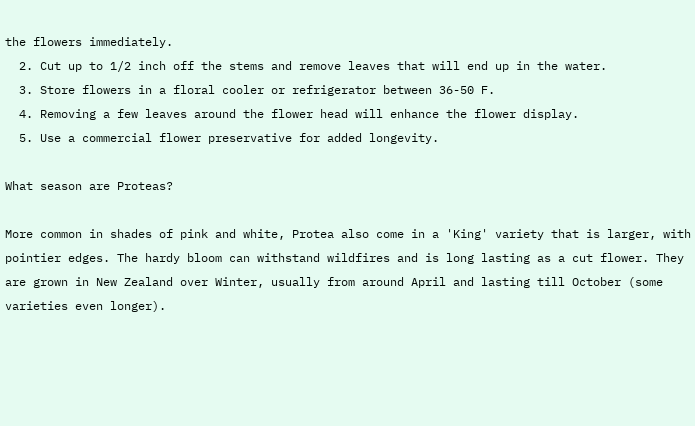the flowers immediately.
  2. Cut up to 1/2 inch off the stems and remove leaves that will end up in the water.
  3. Store flowers in a floral cooler or refrigerator between 36-50 F.
  4. Removing a few leaves around the flower head will enhance the flower display.
  5. Use a commercial flower preservative for added longevity.

What season are Proteas?

More common in shades of pink and white, Protea also come in a 'King' variety that is larger, with pointier edges. The hardy bloom can withstand wildfires and is long lasting as a cut flower. They are grown in New Zealand over Winter, usually from around April and lasting till October (some varieties even longer).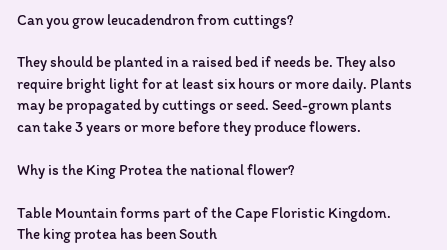Can you grow leucadendron from cuttings?

They should be planted in a raised bed if needs be. They also require bright light for at least six hours or more daily. Plants may be propagated by cuttings or seed. Seed-grown plants can take 3 years or more before they produce flowers.

Why is the King Protea the national flower?

Table Mountain forms part of the Cape Floristic Kingdom. The king protea has been South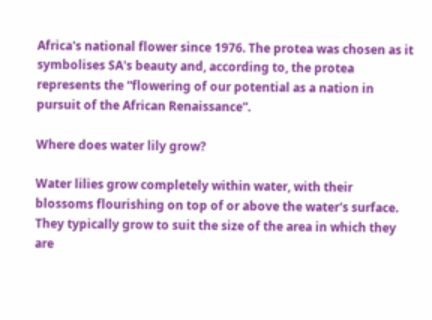Africa's national flower since 1976. The protea was chosen as it symbolises SA's beauty and, according to, the protea represents the “flowering of our potential as a nation in pursuit of the African Renaissance”.

Where does water lily grow?

Water lilies grow completely within water, with their blossoms flourishing on top of or above the water's surface. They typically grow to suit the size of the area in which they are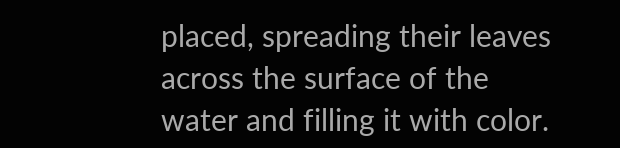placed, spreading their leaves across the surface of the water and filling it with color.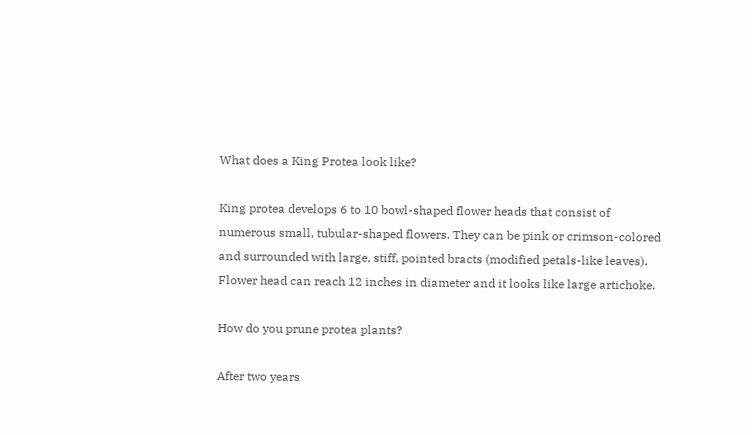What does a King Protea look like?

King protea develops 6 to 10 bowl-shaped flower heads that consist of numerous small, tubular-shaped flowers. They can be pink or crimson-colored and surrounded with large, stiff, pointed bracts (modified petals-like leaves). Flower head can reach 12 inches in diameter and it looks like large artichoke.

How do you prune protea plants?

After two years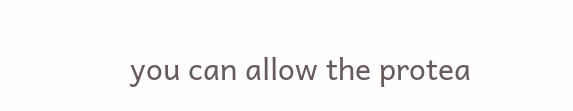you can allow the protea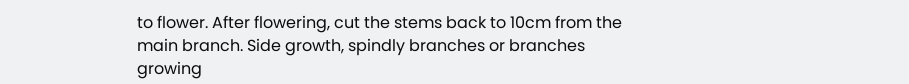to flower. After flowering, cut the stems back to 10cm from the main branch. Side growth, spindly branches or branches growing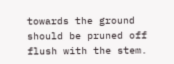towards the ground should be pruned off flush with the stem.